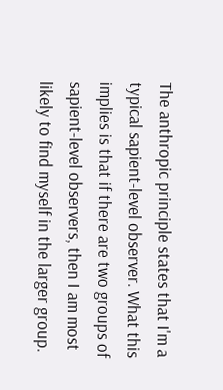The anthropic principle states that I'm a typical sapient-level observer. What this implies is that if there are two groups of sapient-level observers, then I am most likely to find myself in the larger group.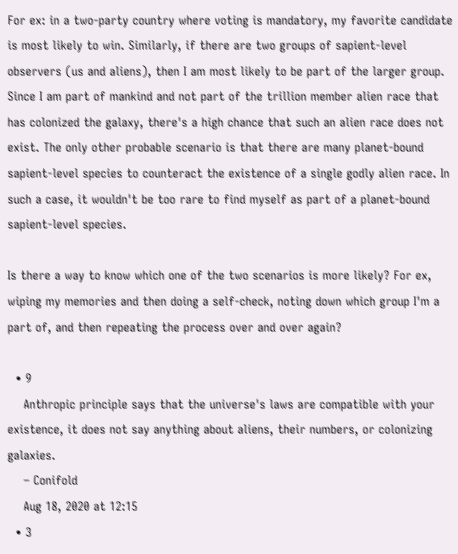For ex: in a two-party country where voting is mandatory, my favorite candidate is most likely to win. Similarly, if there are two groups of sapient-level observers (us and aliens), then I am most likely to be part of the larger group. Since I am part of mankind and not part of the trillion member alien race that has colonized the galaxy, there's a high chance that such an alien race does not exist. The only other probable scenario is that there are many planet-bound sapient-level species to counteract the existence of a single godly alien race. In such a case, it wouldn't be too rare to find myself as part of a planet-bound sapient-level species.

Is there a way to know which one of the two scenarios is more likely? For ex, wiping my memories and then doing a self-check, noting down which group I'm a part of, and then repeating the process over and over again?

  • 9
    Anthropic principle says that the universe's laws are compatible with your existence, it does not say anything about aliens, their numbers, or colonizing galaxies.
    – Conifold
    Aug 18, 2020 at 12:15
  • 3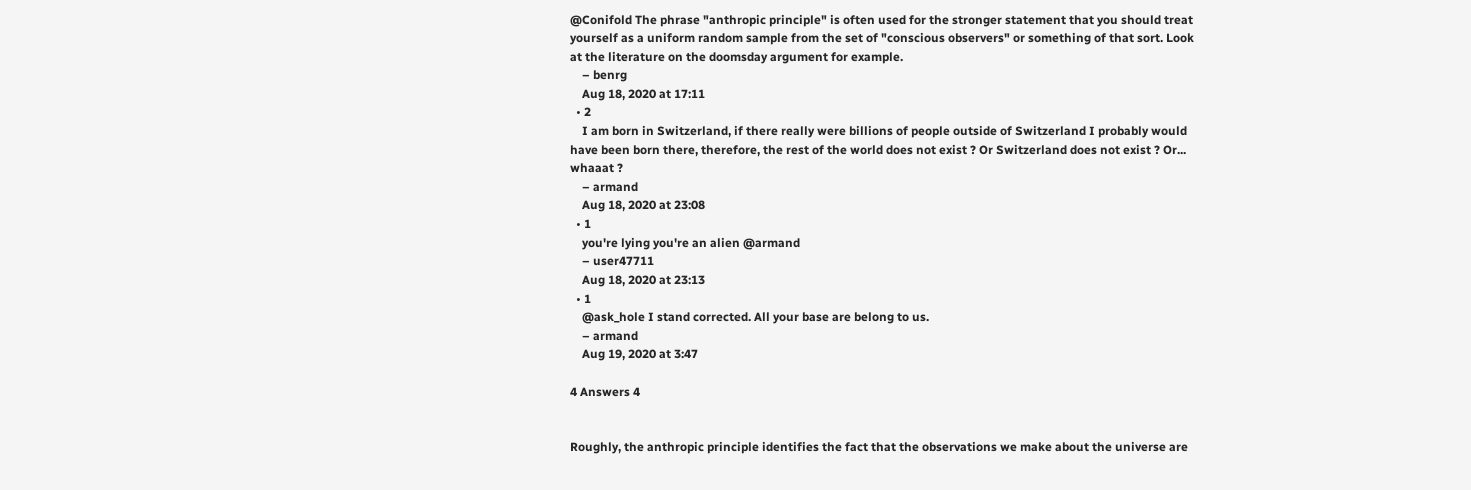@Conifold The phrase "anthropic principle" is often used for the stronger statement that you should treat yourself as a uniform random sample from the set of "conscious observers" or something of that sort. Look at the literature on the doomsday argument for example.
    – benrg
    Aug 18, 2020 at 17:11
  • 2
    I am born in Switzerland, if there really were billions of people outside of Switzerland I probably would have been born there, therefore, the rest of the world does not exist ? Or Switzerland does not exist ? Or... whaaat ?
    – armand
    Aug 18, 2020 at 23:08
  • 1
    you're lying you're an alien @armand
    – user47711
    Aug 18, 2020 at 23:13
  • 1
    @ask_hole I stand corrected. All your base are belong to us.
    – armand
    Aug 19, 2020 at 3:47

4 Answers 4


Roughly, the anthropic principle identifies the fact that the observations we make about the universe are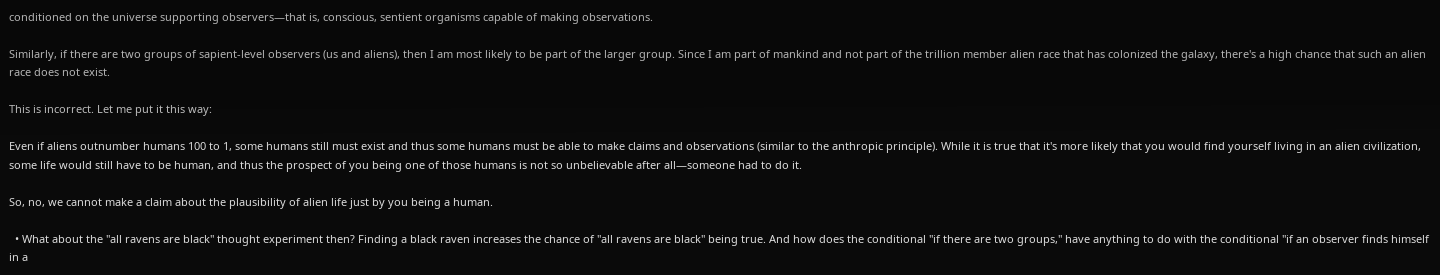conditioned on the universe supporting observers—that is, conscious, sentient organisms capable of making observations.

Similarly, if there are two groups of sapient-level observers (us and aliens), then I am most likely to be part of the larger group. Since I am part of mankind and not part of the trillion member alien race that has colonized the galaxy, there's a high chance that such an alien race does not exist.

This is incorrect. Let me put it this way:

Even if aliens outnumber humans 100 to 1, some humans still must exist and thus some humans must be able to make claims and observations (similar to the anthropic principle). While it is true that it's more likely that you would find yourself living in an alien civilization, some life would still have to be human, and thus the prospect of you being one of those humans is not so unbelievable after all—someone had to do it.

So, no, we cannot make a claim about the plausibility of alien life just by you being a human.

  • What about the "all ravens are black" thought experiment then? Finding a black raven increases the chance of "all ravens are black" being true. And how does the conditional "if there are two groups," have anything to do with the conditional "if an observer finds himself in a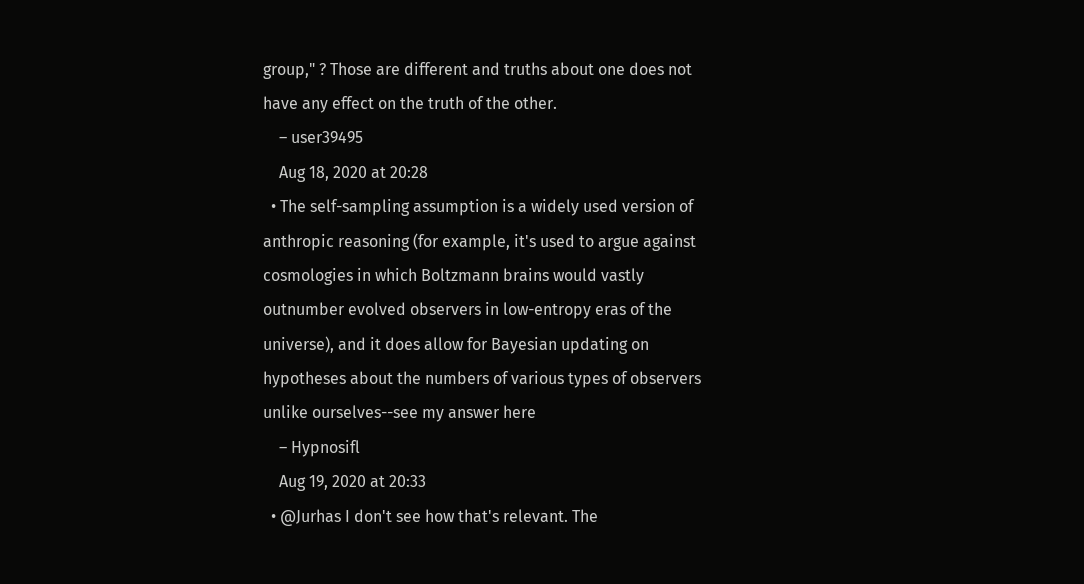group," ? Those are different and truths about one does not have any effect on the truth of the other.
    – user39495
    Aug 18, 2020 at 20:28
  • The self-sampling assumption is a widely used version of anthropic reasoning (for example, it's used to argue against cosmologies in which Boltzmann brains would vastly outnumber evolved observers in low-entropy eras of the universe), and it does allow for Bayesian updating on hypotheses about the numbers of various types of observers unlike ourselves--see my answer here
    – Hypnosifl
    Aug 19, 2020 at 20:33
  • @Jurhas I don't see how that's relevant. The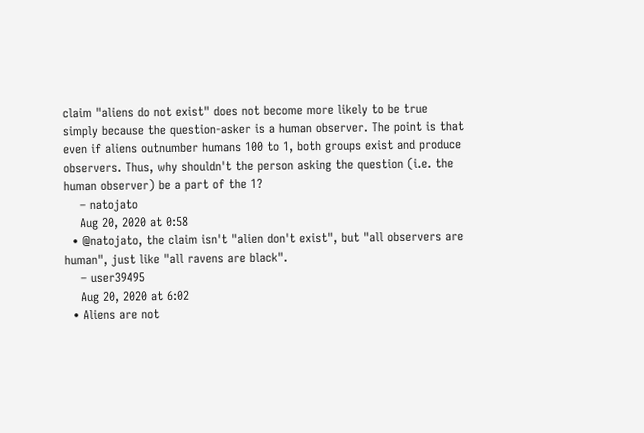claim "aliens do not exist" does not become more likely to be true simply because the question-asker is a human observer. The point is that even if aliens outnumber humans 100 to 1, both groups exist and produce observers. Thus, why shouldn't the person asking the question (i.e. the human observer) be a part of the 1?
    – natojato
    Aug 20, 2020 at 0:58
  • @natojato, the claim isn't "alien don't exist", but "all observers are human", just like "all ravens are black".
    – user39495
    Aug 20, 2020 at 6:02
  • Aliens are not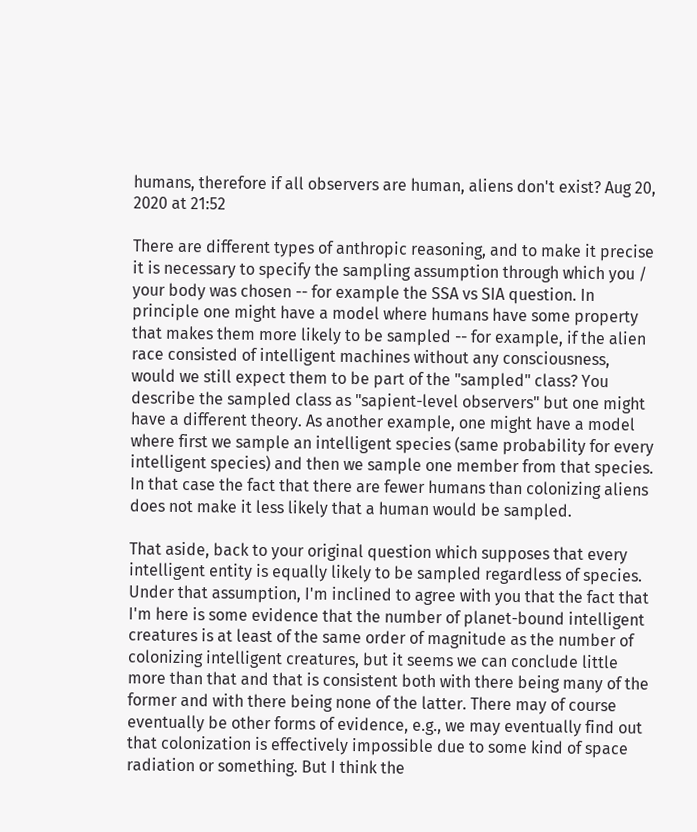humans, therefore if all observers are human, aliens don't exist? Aug 20, 2020 at 21:52

There are different types of anthropic reasoning, and to make it precise it is necessary to specify the sampling assumption through which you / your body was chosen -- for example the SSA vs SIA question. In principle one might have a model where humans have some property that makes them more likely to be sampled -- for example, if the alien race consisted of intelligent machines without any consciousness, would we still expect them to be part of the "sampled" class? You describe the sampled class as "sapient-level observers" but one might have a different theory. As another example, one might have a model where first we sample an intelligent species (same probability for every intelligent species) and then we sample one member from that species. In that case the fact that there are fewer humans than colonizing aliens does not make it less likely that a human would be sampled.

That aside, back to your original question which supposes that every intelligent entity is equally likely to be sampled regardless of species. Under that assumption, I'm inclined to agree with you that the fact that I'm here is some evidence that the number of planet-bound intelligent creatures is at least of the same order of magnitude as the number of colonizing intelligent creatures, but it seems we can conclude little more than that and that is consistent both with there being many of the former and with there being none of the latter. There may of course eventually be other forms of evidence, e.g., we may eventually find out that colonization is effectively impossible due to some kind of space radiation or something. But I think the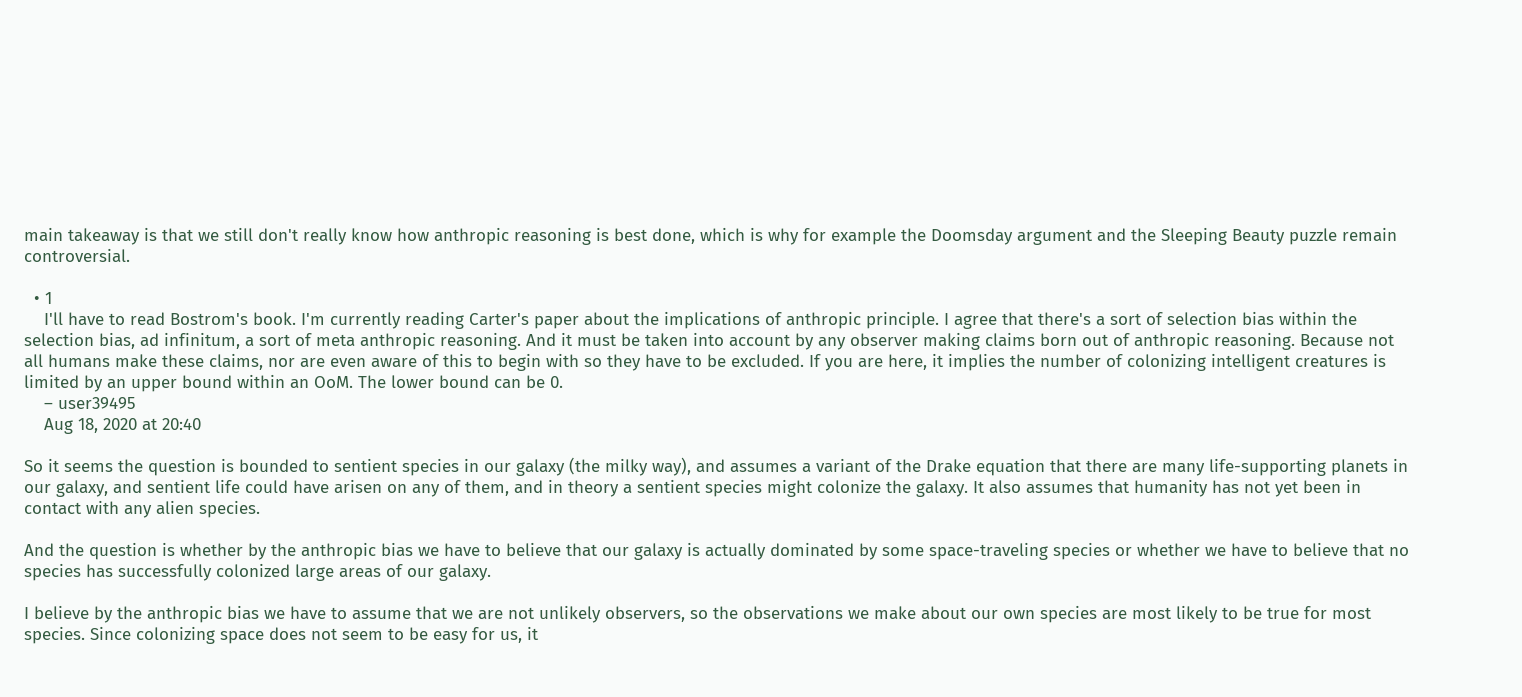main takeaway is that we still don't really know how anthropic reasoning is best done, which is why for example the Doomsday argument and the Sleeping Beauty puzzle remain controversial.

  • 1
    I'll have to read Bostrom's book. I'm currently reading Carter's paper about the implications of anthropic principle. I agree that there's a sort of selection bias within the selection bias, ad infinitum, a sort of meta anthropic reasoning. And it must be taken into account by any observer making claims born out of anthropic reasoning. Because not all humans make these claims, nor are even aware of this to begin with so they have to be excluded. If you are here, it implies the number of colonizing intelligent creatures is limited by an upper bound within an OoM. The lower bound can be 0.
    – user39495
    Aug 18, 2020 at 20:40

So it seems the question is bounded to sentient species in our galaxy (the milky way), and assumes a variant of the Drake equation that there are many life-supporting planets in our galaxy, and sentient life could have arisen on any of them, and in theory a sentient species might colonize the galaxy. It also assumes that humanity has not yet been in contact with any alien species.

And the question is whether by the anthropic bias we have to believe that our galaxy is actually dominated by some space-traveling species or whether we have to believe that no species has successfully colonized large areas of our galaxy.

I believe by the anthropic bias we have to assume that we are not unlikely observers, so the observations we make about our own species are most likely to be true for most species. Since colonizing space does not seem to be easy for us, it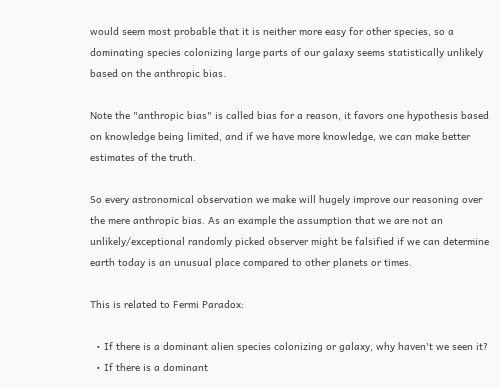would seem most probable that it is neither more easy for other species, so a dominating species colonizing large parts of our galaxy seems statistically unlikely based on the anthropic bias.

Note the "anthropic bias" is called bias for a reason, it favors one hypothesis based on knowledge being limited, and if we have more knowledge, we can make better estimates of the truth.

So every astronomical observation we make will hugely improve our reasoning over the mere anthropic bias. As an example the assumption that we are not an unlikely/exceptional randomly picked observer might be falsified if we can determine earth today is an unusual place compared to other planets or times.

This is related to Fermi Paradox:

  • If there is a dominant alien species colonizing or galaxy, why haven't we seen it?
  • If there is a dominant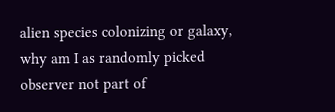alien species colonizing or galaxy, why am I as randomly picked observer not part of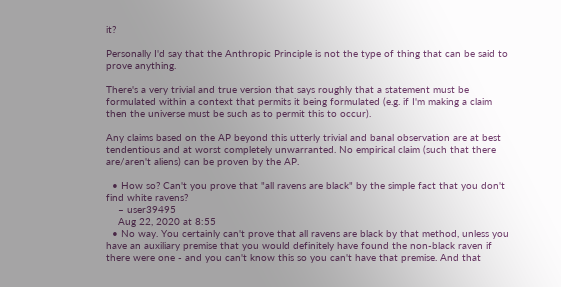it?

Personally I'd say that the Anthropic Principle is not the type of thing that can be said to prove anything.

There's a very trivial and true version that says roughly that a statement must be formulated within a context that permits it being formulated (e.g. if I'm making a claim then the universe must be such as to permit this to occur).

Any claims based on the AP beyond this utterly trivial and banal observation are at best tendentious and at worst completely unwarranted. No empirical claim (such that there are/aren't aliens) can be proven by the AP.

  • How so? Can't you prove that "all ravens are black" by the simple fact that you don't find white ravens?
    – user39495
    Aug 22, 2020 at 8:55
  • No way. You certainly can't prove that all ravens are black by that method, unless you have an auxiliary premise that you would definitely have found the non-black raven if there were one - and you can't know this so you can't have that premise. And that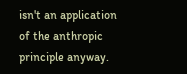isn't an application of the anthropic principle anyway.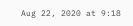Aug 22, 2020 at 9:18